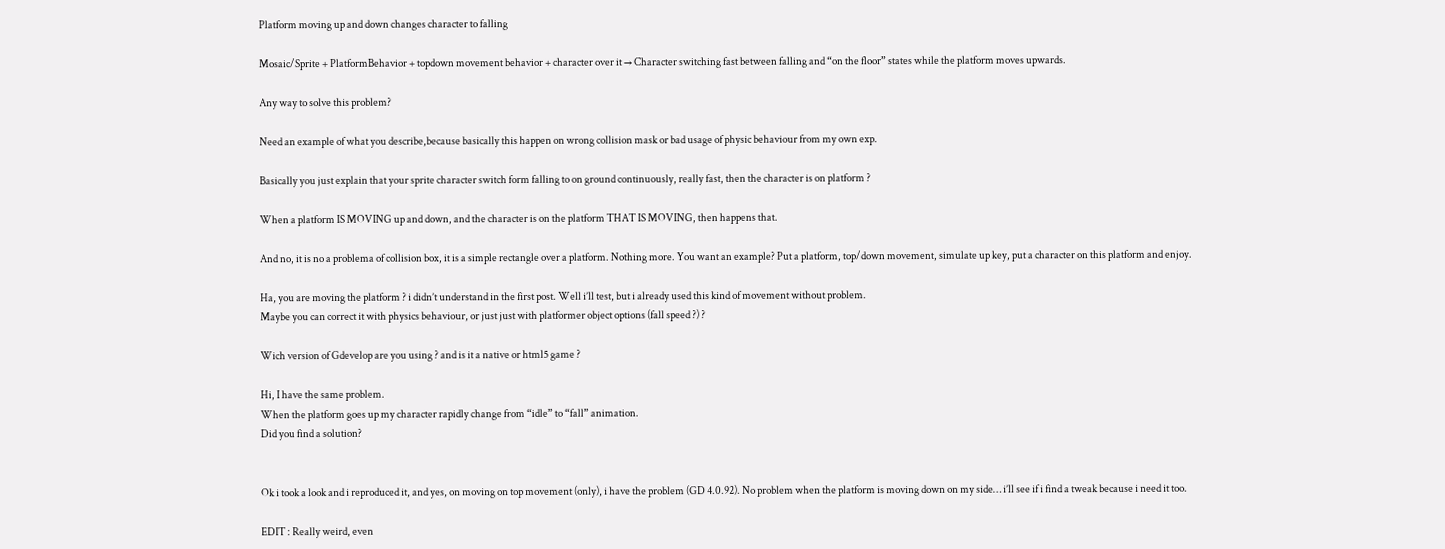Platform moving up and down changes character to falling

Mosaic/Sprite + PlatformBehavior + topdown movement behavior + character over it → Character switching fast between falling and “on the floor” states while the platform moves upwards.

Any way to solve this problem?

Need an example of what you describe,because basically this happen on wrong collision mask or bad usage of physic behaviour from my own exp.

Basically you just explain that your sprite character switch form falling to on ground continuously, really fast, then the character is on platform ?

When a platform IS MOVING up and down, and the character is on the platform THAT IS MOVING, then happens that.

And no, it is no a problema of collision box, it is a simple rectangle over a platform. Nothing more. You want an example? Put a platform, top/down movement, simulate up key, put a character on this platform and enjoy.

Ha, you are moving the platform ? i didn’t understand in the first post. Well i’ll test, but i already used this kind of movement without problem.
Maybe you can correct it with physics behaviour, or just just with platformer object options (fall speed ?) ?

Wich version of Gdevelop are you using ? and is it a native or html5 game ?

Hi, I have the same problem.
When the platform goes up my character rapidly change from “idle” to “fall” animation.
Did you find a solution?


Ok i took a look and i reproduced it, and yes, on moving on top movement (only), i have the problem (GD 4.0.92). No problem when the platform is moving down on my side… i’ll see if i find a tweak because i need it too.

EDIT : Really weird, even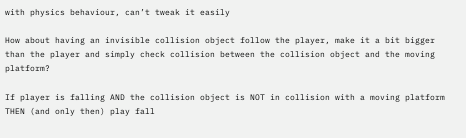with physics behaviour, can’t tweak it easily

How about having an invisible collision object follow the player, make it a bit bigger than the player and simply check collision between the collision object and the moving platform?

If player is falling AND the collision object is NOT in collision with a moving platform THEN (and only then) play fall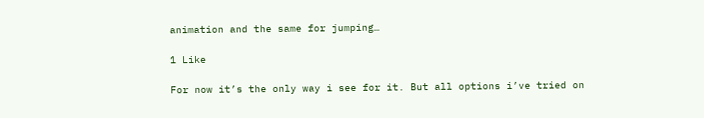animation and the same for jumping…

1 Like

For now it’s the only way i see for it. But all options i’ve tried on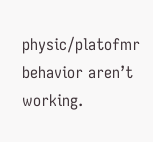physic/platofmr behavior aren’t working.